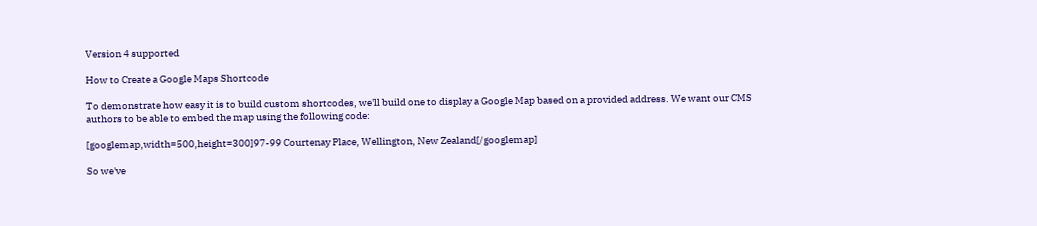Version 4 supported

How to Create a Google Maps Shortcode

To demonstrate how easy it is to build custom shortcodes, we'll build one to display a Google Map based on a provided address. We want our CMS authors to be able to embed the map using the following code:

[googlemap,width=500,height=300]97-99 Courtenay Place, Wellington, New Zealand[/googlemap]

So we've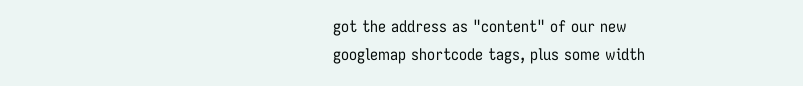got the address as "content" of our new googlemap shortcode tags, plus some width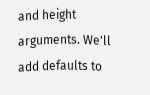and height arguments. We'll add defaults to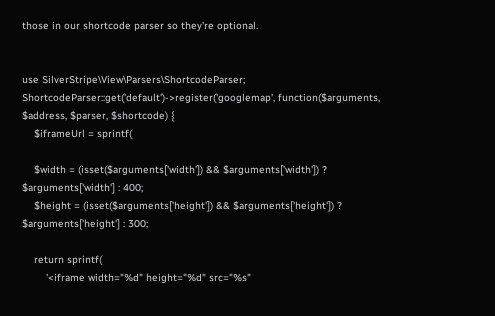those in our shortcode parser so they're optional.


use SilverStripe\View\Parsers\ShortcodeParser;
ShortcodeParser::get('default')->register('googlemap', function($arguments, $address, $parser, $shortcode) {
    $iframeUrl = sprintf(

    $width = (isset($arguments['width']) && $arguments['width']) ? $arguments['width'] : 400;
    $height = (isset($arguments['height']) && $arguments['height']) ? $arguments['height'] : 300;

    return sprintf(
        '<iframe width="%d" height="%d" src="%s"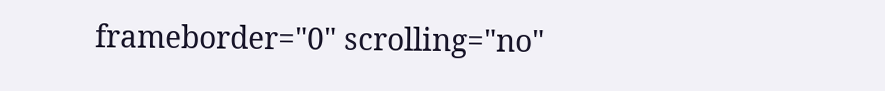frameborder="0" scrolling="no"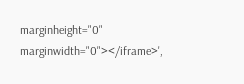marginheight="0" marginwidth="0"></iframe>',